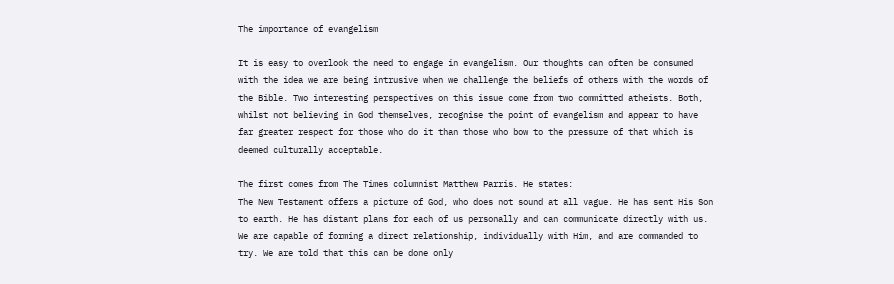The importance of evangelism

It is easy to overlook the need to engage in evangelism. Our thoughts can often be consumed with the idea we are being intrusive when we challenge the beliefs of others with the words of the Bible. Two interesting perspectives on this issue come from two committed atheists. Both, whilst not believing in God themselves, recognise the point of evangelism and appear to have far greater respect for those who do it than those who bow to the pressure of that which is deemed culturally acceptable.

The first comes from The Times columnist Matthew Parris. He states:
The New Testament offers a picture of God, who does not sound at all vague. He has sent His Son to earth. He has distant plans for each of us personally and can communicate directly with us. We are capable of forming a direct relationship, individually with Him, and are commanded to try. We are told that this can be done only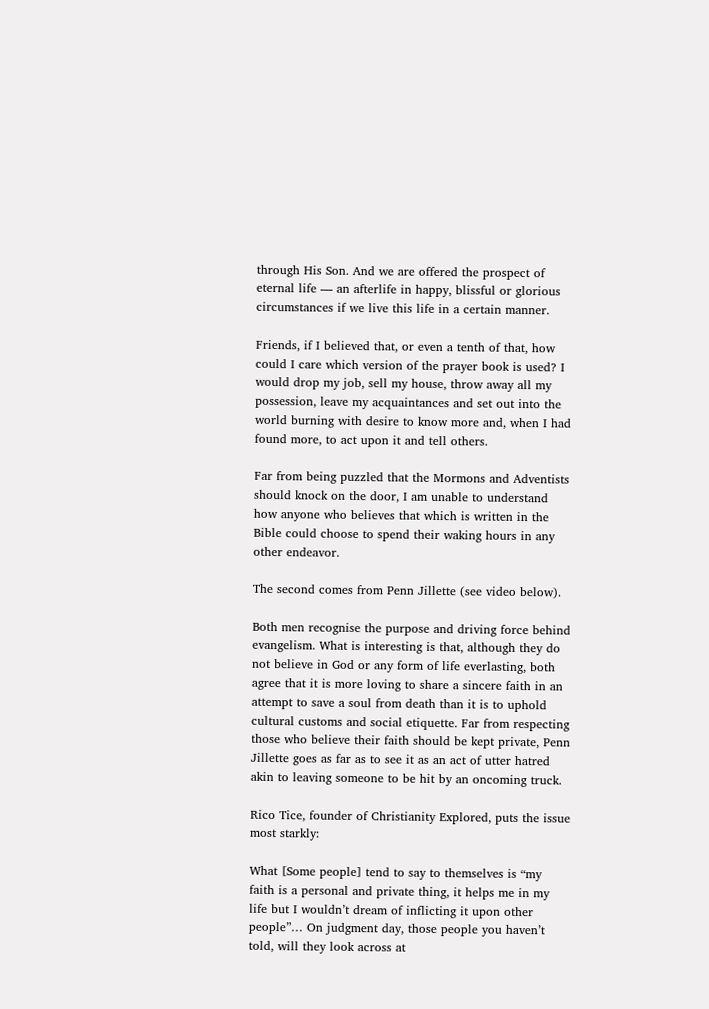through His Son. And we are offered the prospect of eternal life — an afterlife in happy, blissful or glorious circumstances if we live this life in a certain manner.

Friends, if I believed that, or even a tenth of that, how could I care which version of the prayer book is used? I would drop my job, sell my house, throw away all my possession, leave my acquaintances and set out into the world burning with desire to know more and, when I had found more, to act upon it and tell others.

Far from being puzzled that the Mormons and Adventists should knock on the door, I am unable to understand how anyone who believes that which is written in the Bible could choose to spend their waking hours in any other endeavor.

The second comes from Penn Jillette (see video below).

Both men recognise the purpose and driving force behind evangelism. What is interesting is that, although they do not believe in God or any form of life everlasting, both agree that it is more loving to share a sincere faith in an attempt to save a soul from death than it is to uphold cultural customs and social etiquette. Far from respecting those who believe their faith should be kept private, Penn Jillette goes as far as to see it as an act of utter hatred akin to leaving someone to be hit by an oncoming truck.

Rico Tice, founder of Christianity Explored, puts the issue most starkly:

What [Some people] tend to say to themselves is “my faith is a personal and private thing, it helps me in my life but I wouldn’t dream of inflicting it upon other people”… On judgment day, those people you haven’t told, will they look across at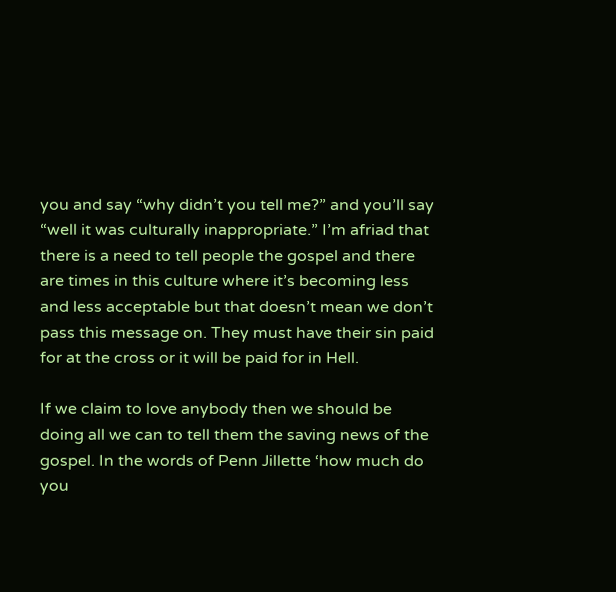you and say “why didn’t you tell me?” and you’ll say “well it was culturally inappropriate.” I’m afriad that there is a need to tell people the gospel and there are times in this culture where it’s becoming less and less acceptable but that doesn’t mean we don’t pass this message on. They must have their sin paid for at the cross or it will be paid for in Hell.

If we claim to love anybody then we should be doing all we can to tell them the saving news of the gospel. In the words of Penn Jillette ‘how much do you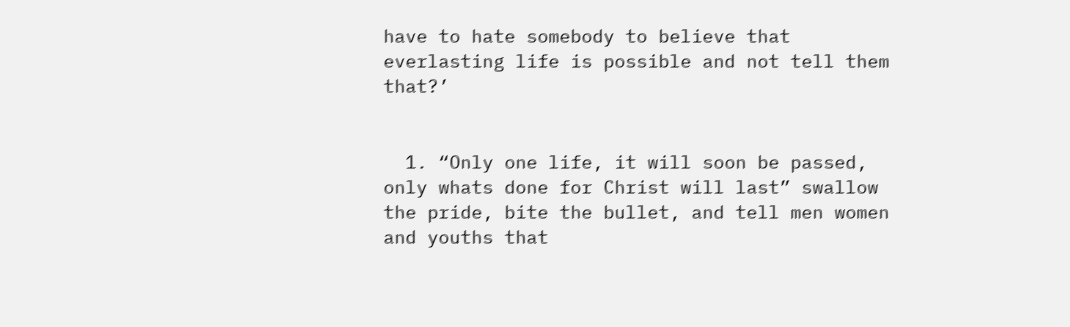have to hate somebody to believe that everlasting life is possible and not tell them that?’


  1. “Only one life, it will soon be passed, only whats done for Christ will last” swallow the pride, bite the bullet, and tell men women and youths that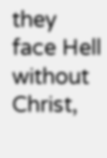they face Hell without Christ,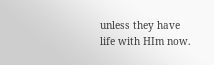unless they have life with HIm now.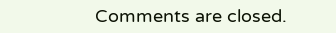Comments are closed.